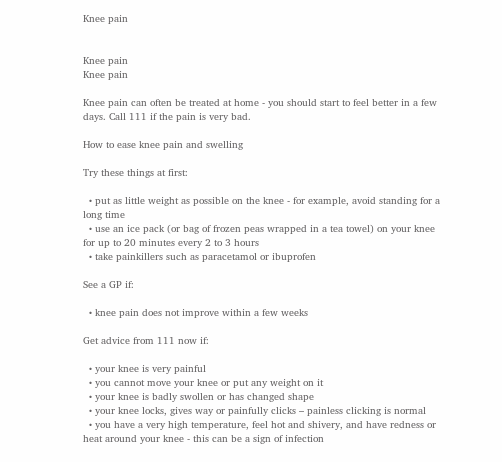Knee pain


Knee pain
Knee pain

Knee pain can often be treated at home - you should start to feel better in a few days. Call 111 if the pain is very bad.

How to ease knee pain and swelling

Try these things at first:

  • put as little weight as possible on the knee - for example, avoid standing for a long time
  • use an ice pack (or bag of frozen peas wrapped in a tea towel) on your knee for up to 20 minutes every 2 to 3 hours
  • take painkillers such as paracetamol or ibuprofen

See a GP if:

  • knee pain does not improve within a few weeks

Get advice from 111 now if:

  • your knee is very painful
  • you cannot move your knee or put any weight on it
  • your knee is badly swollen or has changed shape
  • your knee locks, gives way or painfully clicks – painless clicking is normal
  • you have a very high temperature, feel hot and shivery, and have redness or heat around your knee - this can be a sign of infection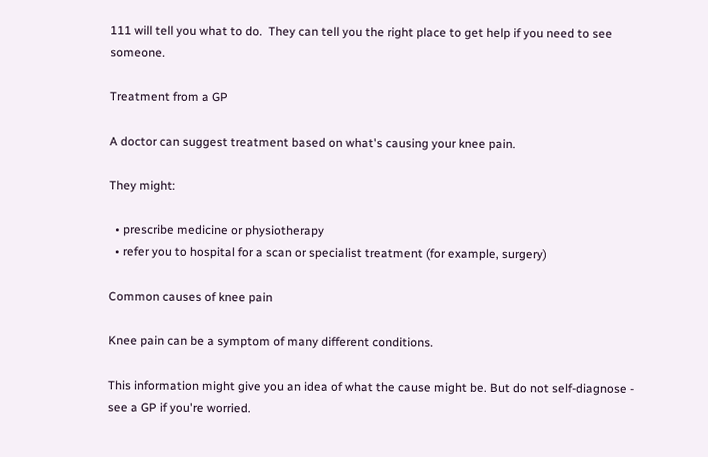111 will tell you what to do.  They can tell you the right place to get help if you need to see someone.

Treatment from a GP

A doctor can suggest treatment based on what's causing your knee pain.

They might:

  • prescribe medicine or physiotherapy
  • refer you to hospital for a scan or specialist treatment (for example, surgery)

Common causes of knee pain

Knee pain can be a symptom of many different conditions.

This information might give you an idea of what the cause might be. But do not self-diagnose - see a GP if you're worried.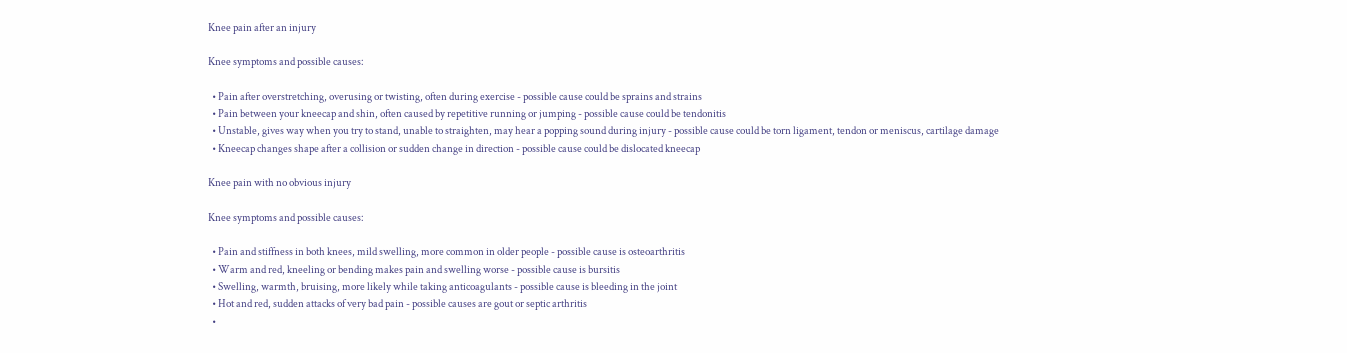Knee pain after an injury

Knee symptoms and possible causes:

  • Pain after overstretching, overusing or twisting, often during exercise - possible cause could be sprains and strains
  • Pain between your kneecap and shin, often caused by repetitive running or jumping - possible cause could be tendonitis
  • Unstable, gives way when you try to stand, unable to straighten, may hear a popping sound during injury - possible cause could be torn ligament, tendon or meniscus, cartilage damage
  • Kneecap changes shape after a collision or sudden change in direction - possible cause could be dislocated kneecap

Knee pain with no obvious injury

Knee symptoms and possible causes:

  • Pain and stiffness in both knees, mild swelling, more common in older people - possible cause is osteoarthritis
  • Warm and red, kneeling or bending makes pain and swelling worse - possible cause is bursitis
  • Swelling, warmth, bruising, more likely while taking anticoagulants - possible cause is bleeding in the joint
  • Hot and red, sudden attacks of very bad pain - possible causes are gout or septic arthritis
  •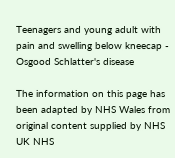Teenagers and young adult with pain and swelling below kneecap - Osgood Schlatter's disease

The information on this page has been adapted by NHS Wales from original content supplied by NHS UK NHS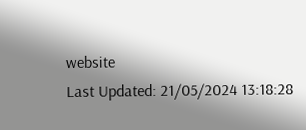website
Last Updated: 21/05/2024 13:18:28